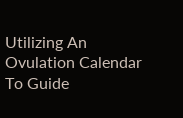Utilizing An Ovulation Calendar To Guide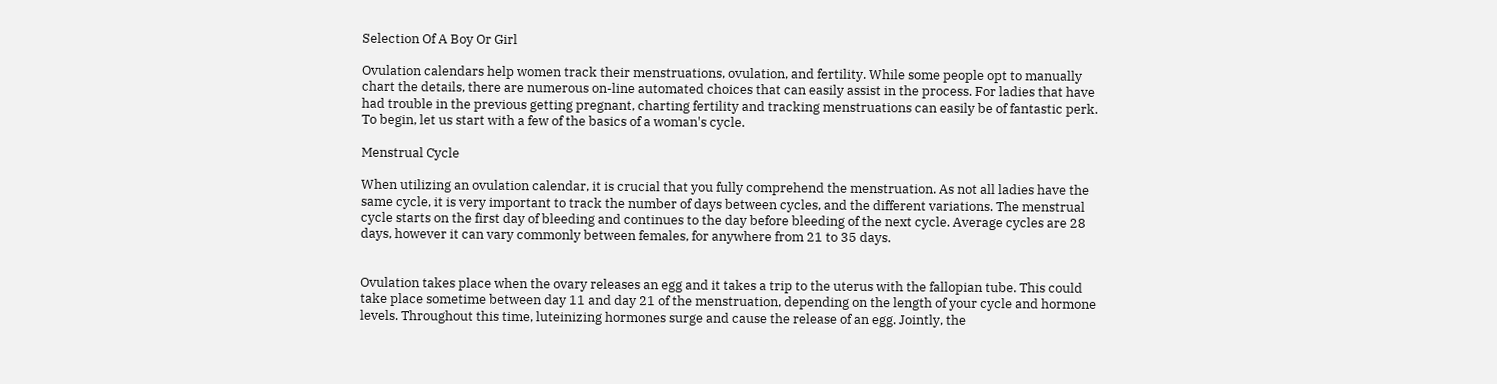Selection Of A Boy Or Girl

Ovulation calendars help women track their menstruations, ovulation, and fertility. While some people opt to manually chart the details, there are numerous on-line automated choices that can easily assist in the process. For ladies that have had trouble in the previous getting pregnant, charting fertility and tracking menstruations can easily be of fantastic perk. To begin, let us start with a few of the basics of a woman's cycle.

Menstrual Cycle

When utilizing an ovulation calendar, it is crucial that you fully comprehend the menstruation. As not all ladies have the same cycle, it is very important to track the number of days between cycles, and the different variations. The menstrual cycle starts on the first day of bleeding and continues to the day before bleeding of the next cycle. Average cycles are 28 days, however it can vary commonly between females, for anywhere from 21 to 35 days.


Ovulation takes place when the ovary releases an egg and it takes a trip to the uterus with the fallopian tube. This could take place sometime between day 11 and day 21 of the menstruation, depending on the length of your cycle and hormone levels. Throughout this time, luteinizing hormones surge and cause the release of an egg. Jointly, the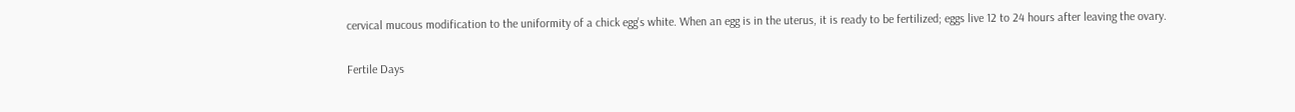cervical mucous modification to the uniformity of a chick egg's white. When an egg is in the uterus, it is ready to be fertilized; eggs live 12 to 24 hours after leaving the ovary.

Fertile Days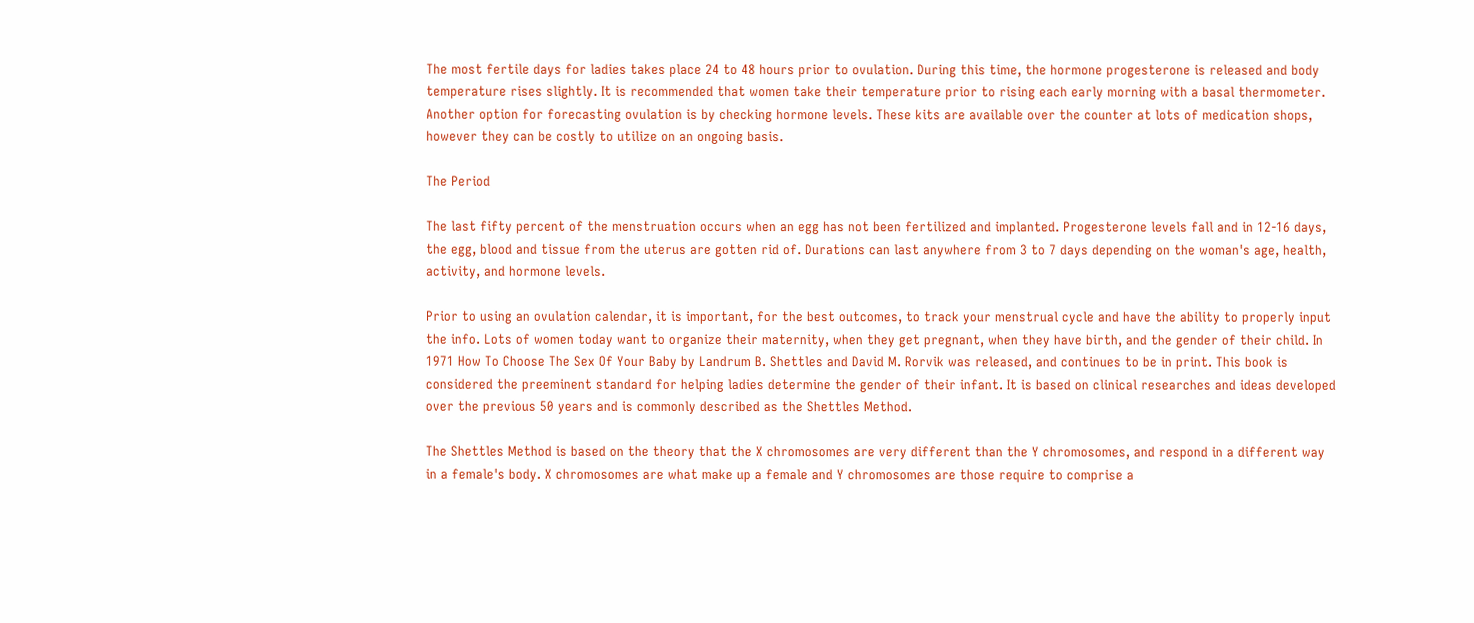The most fertile days for ladies takes place 24 to 48 hours prior to ovulation. During this time, the hormone progesterone is released and body temperature rises slightly. It is recommended that women take their temperature prior to rising each early morning with a basal thermometer. Another option for forecasting ovulation is by checking hormone levels. These kits are available over the counter at lots of medication shops, however they can be costly to utilize on an ongoing basis.

The Period

The last fifty percent of the menstruation occurs when an egg has not been fertilized and implanted. Progesterone levels fall and in 12-16 days, the egg, blood and tissue from the uterus are gotten rid of. Durations can last anywhere from 3 to 7 days depending on the woman's age, health, activity, and hormone levels.

Prior to using an ovulation calendar, it is important, for the best outcomes, to track your menstrual cycle and have the ability to properly input the info. Lots of women today want to organize their maternity, when they get pregnant, when they have birth, and the gender of their child. In 1971 How To Choose The Sex Of Your Baby by Landrum B. Shettles and David M. Rorvik was released, and continues to be in print. This book is considered the preeminent standard for helping ladies determine the gender of their infant. It is based on clinical researches and ideas developed over the previous 50 years and is commonly described as the Shettles Method.

The Shettles Method is based on the theory that the X chromosomes are very different than the Y chromosomes, and respond in a different way in a female's body. X chromosomes are what make up a female and Y chromosomes are those require to comprise a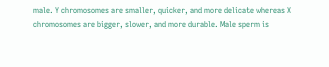male. Y chromosomes are smaller, quicker, and more delicate whereas X chromosomes are bigger, slower, and more durable. Male sperm is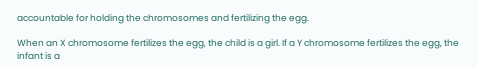accountable for holding the chromosomes and fertilizing the egg.

When an X chromosome fertilizes the egg, the child is a girl. If a Y chromosome fertilizes the egg, the infant is a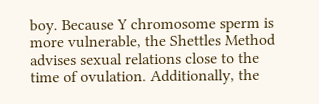boy. Because Y chromosome sperm is more vulnerable, the Shettles Method advises sexual relations close to the time of ovulation. Additionally, the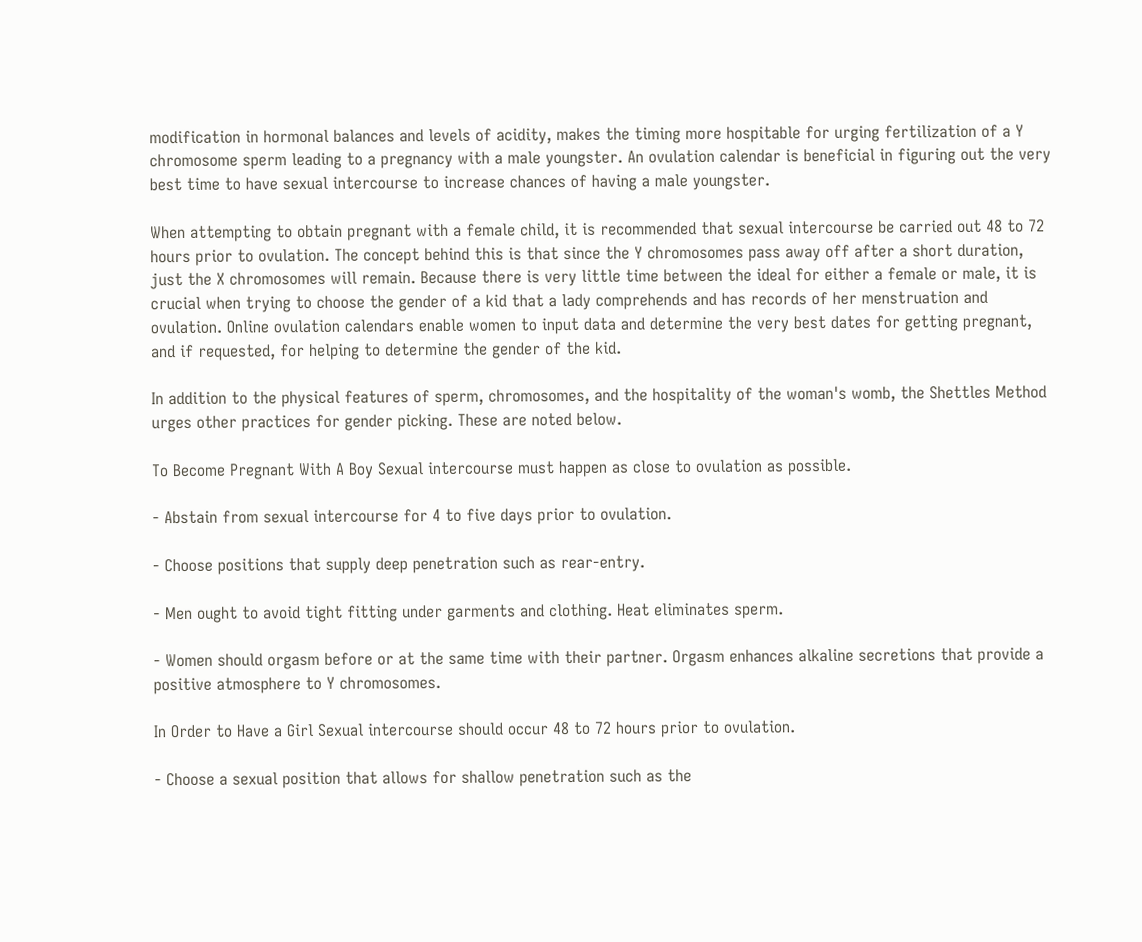modification in hormonal balances and levels of acidity, makes the timing more hospitable for urging fertilization of a Y chromosome sperm leading to a pregnancy with a male youngster. An ovulation calendar is beneficial in figuring out the very best time to have sexual intercourse to increase chances of having a male youngster.

When attempting to obtain pregnant with a female child, it is recommended that sexual intercourse be carried out 48 to 72 hours prior to ovulation. The concept behind this is that since the Y chromosomes pass away off after a short duration, just the X chromosomes will remain. Because there is very little time between the ideal for either a female or male, it is crucial when trying to choose the gender of a kid that a lady comprehends and has records of her menstruation and ovulation. Online ovulation calendars enable women to input data and determine the very best dates for getting pregnant, and if requested, for helping to determine the gender of the kid.

In addition to the physical features of sperm, chromosomes, and the hospitality of the woman's womb, the Shettles Method urges other practices for gender picking. These are noted below.

To Become Pregnant With A Boy Sexual intercourse must happen as close to ovulation as possible.

- Abstain from sexual intercourse for 4 to five days prior to ovulation.

- Choose positions that supply deep penetration such as rear-entry.

- Men ought to avoid tight fitting under garments and clothing. Heat eliminates sperm.

- Women should orgasm before or at the same time with their partner. Orgasm enhances alkaline secretions that provide a positive atmosphere to Y chromosomes.

In Order to Have a Girl Sexual intercourse should occur 48 to 72 hours prior to ovulation.

- Choose a sexual position that allows for shallow penetration such as the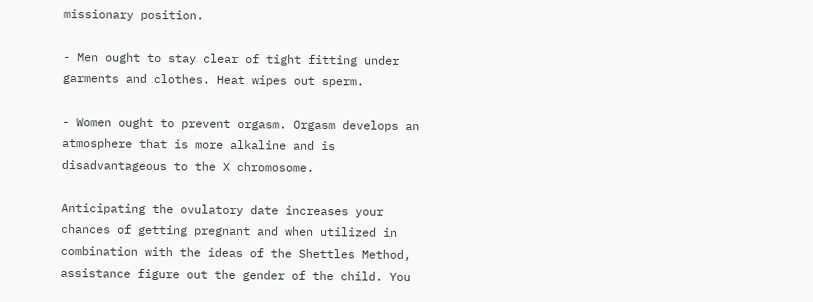missionary position.

- Men ought to stay clear of tight fitting under garments and clothes. Heat wipes out sperm.

- Women ought to prevent orgasm. Orgasm develops an atmosphere that is more alkaline and is disadvantageous to the X chromosome.

Anticipating the ovulatory date increases your chances of getting pregnant and when utilized in combination with the ideas of the Shettles Method, assistance figure out the gender of the child. You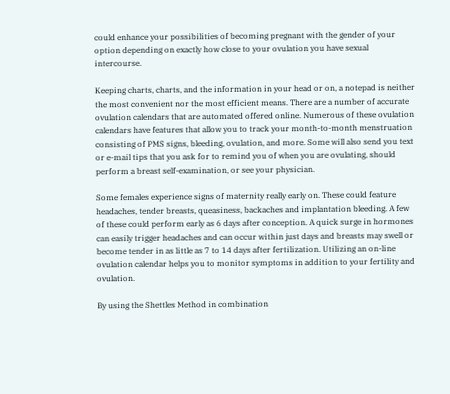could enhance your possibilities of becoming pregnant with the gender of your option depending on exactly how close to your ovulation you have sexual intercourse.

Keeping charts, charts, and the information in your head or on, a notepad is neither the most convenient nor the most efficient means. There are a number of accurate ovulation calendars that are automated offered online. Numerous of these ovulation calendars have features that allow you to track your month-to-month menstruation consisting of PMS signs, bleeding, ovulation, and more. Some will also send you text or e-mail tips that you ask for to remind you of when you are ovulating, should perform a breast self-examination, or see your physician.

Some females experience signs of maternity really early on. These could feature headaches, tender breasts, queasiness, backaches and implantation bleeding. A few of these could perform early as 6 days after conception. A quick surge in hormones can easily trigger headaches and can occur within just days and breasts may swell or become tender in as little as 7 to 14 days after fertilization. Utilizing an on-line ovulation calendar helps you to monitor symptoms in addition to your fertility and ovulation.

By using the Shettles Method in combination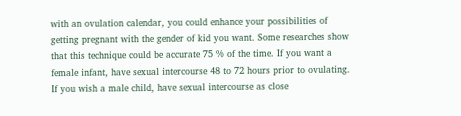with an ovulation calendar, you could enhance your possibilities of getting pregnant with the gender of kid you want. Some researches show that this technique could be accurate 75 % of the time. If you want a female infant, have sexual intercourse 48 to 72 hours prior to ovulating. If you wish a male child, have sexual intercourse as close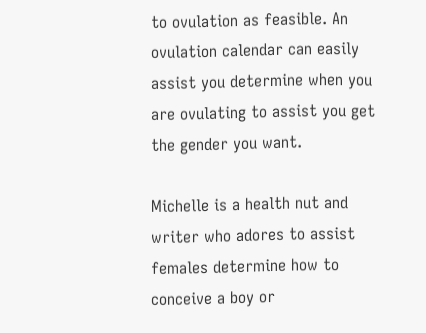to ovulation as feasible. An ovulation calendar can easily assist you determine when you are ovulating to assist you get the gender you want.

Michelle is a health nut and writer who adores to assist females determine how to conceive a boy or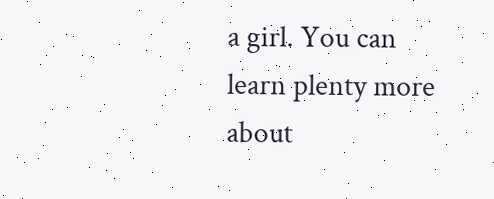a girl. You can learn plenty more about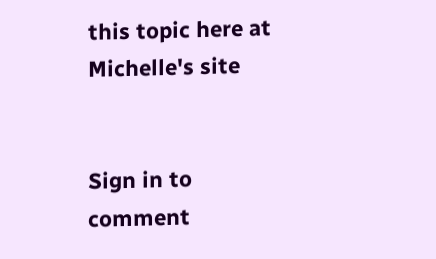this topic here at Michelle's site


Sign in to comment